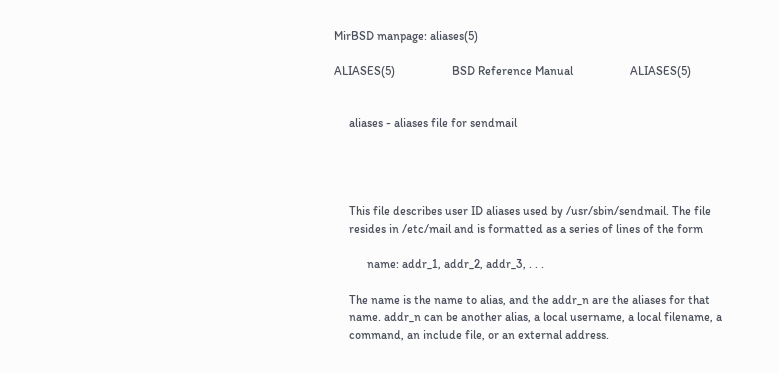MirBSD manpage: aliases(5)

ALIASES(5)                   BSD Reference Manual                   ALIASES(5)


     aliases - aliases file for sendmail




     This file describes user ID aliases used by /usr/sbin/sendmail. The file
     resides in /etc/mail and is formatted as a series of lines of the form

           name: addr_1, addr_2, addr_3, . . .

     The name is the name to alias, and the addr_n are the aliases for that
     name. addr_n can be another alias, a local username, a local filename, a
     command, an include file, or an external address.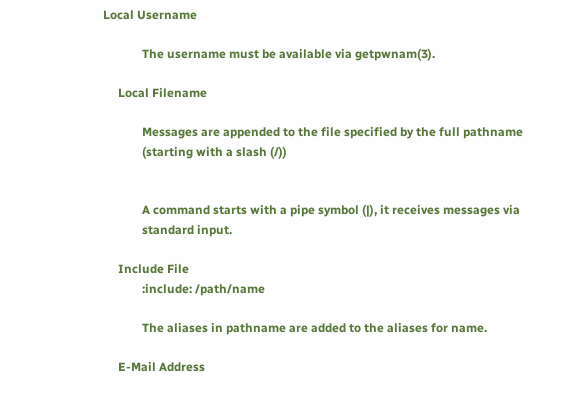Local Username

             The username must be available via getpwnam(3).

     Local Filename

             Messages are appended to the file specified by the full pathname
             (starting with a slash (/))


             A command starts with a pipe symbol (|), it receives messages via
             standard input.

     Include File
             :include: /path/name

             The aliases in pathname are added to the aliases for name.

     E-Mail Address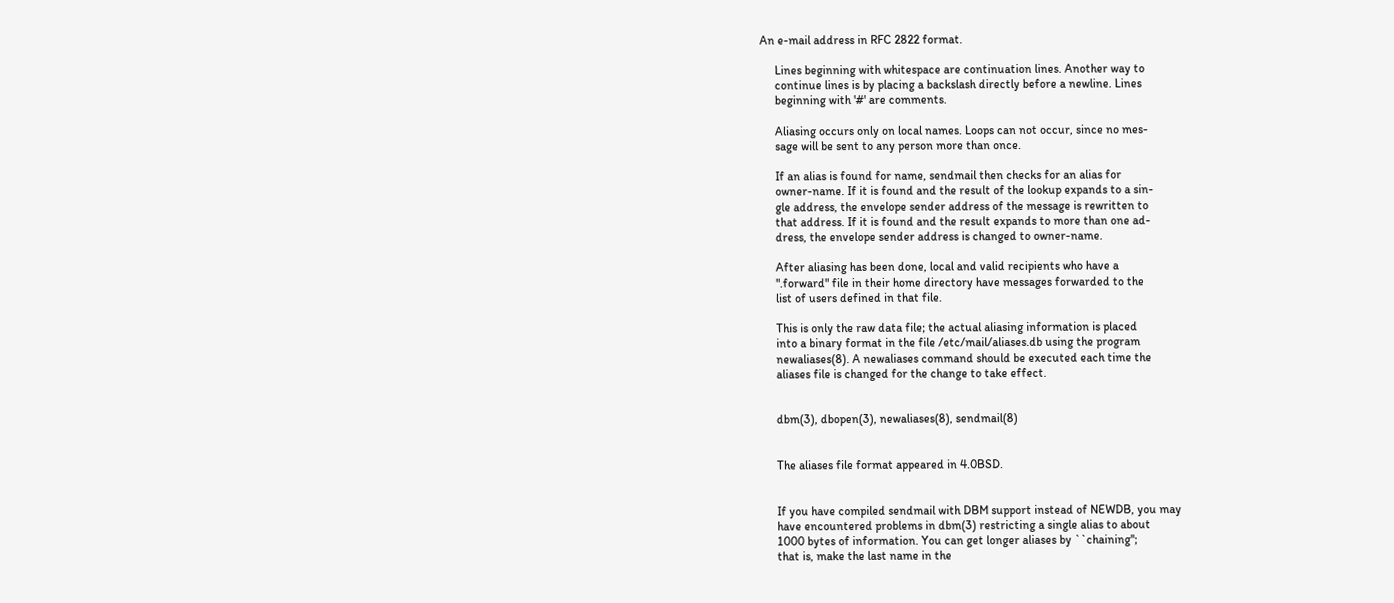An e-mail address in RFC 2822 format.

     Lines beginning with whitespace are continuation lines. Another way to
     continue lines is by placing a backslash directly before a newline. Lines
     beginning with '#' are comments.

     Aliasing occurs only on local names. Loops can not occur, since no mes-
     sage will be sent to any person more than once.

     If an alias is found for name, sendmail then checks for an alias for
     owner-name. If it is found and the result of the lookup expands to a sin-
     gle address, the envelope sender address of the message is rewritten to
     that address. If it is found and the result expands to more than one ad-
     dress, the envelope sender address is changed to owner-name.

     After aliasing has been done, local and valid recipients who have a
     ".forward" file in their home directory have messages forwarded to the
     list of users defined in that file.

     This is only the raw data file; the actual aliasing information is placed
     into a binary format in the file /etc/mail/aliases.db using the program
     newaliases(8). A newaliases command should be executed each time the
     aliases file is changed for the change to take effect.


     dbm(3), dbopen(3), newaliases(8), sendmail(8)


     The aliases file format appeared in 4.0BSD.


     If you have compiled sendmail with DBM support instead of NEWDB, you may
     have encountered problems in dbm(3) restricting a single alias to about
     1000 bytes of information. You can get longer aliases by ``chaining'';
     that is, make the last name in the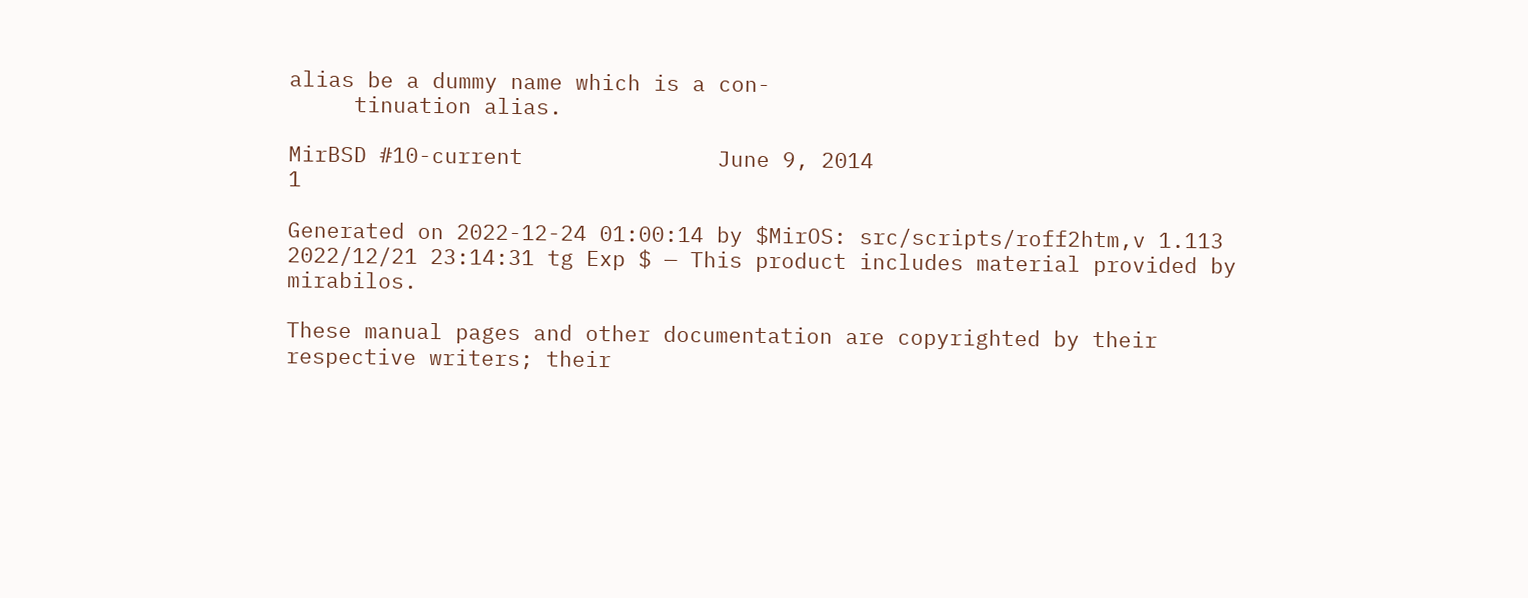alias be a dummy name which is a con-
     tinuation alias.

MirBSD #10-current               June 9, 2014                                1

Generated on 2022-12-24 01:00:14 by $MirOS: src/scripts/roff2htm,v 1.113 2022/12/21 23:14:31 tg Exp $ — This product includes material provided by mirabilos.

These manual pages and other documentation are copyrighted by their respective writers; their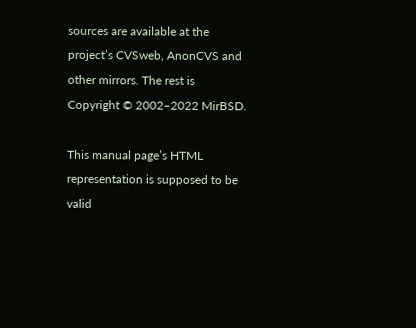sources are available at the project’s CVSweb, AnonCVS and other mirrors. The rest is Copyright © 2002–2022 MirBSD.

This manual page’s HTML representation is supposed to be valid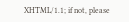XHTML/1.1; if not, please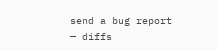send a bug report — diffs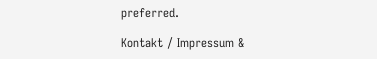preferred.

Kontakt / Impressum &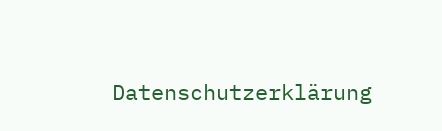Datenschutzerklärung